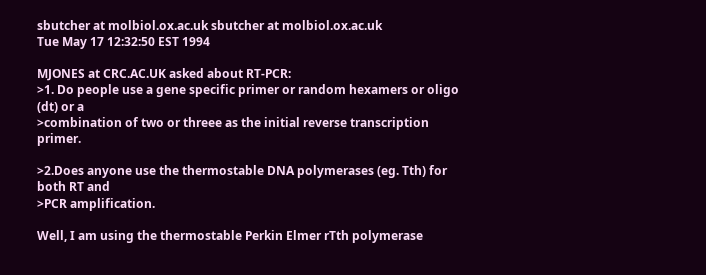sbutcher at molbiol.ox.ac.uk sbutcher at molbiol.ox.ac.uk
Tue May 17 12:32:50 EST 1994

MJONES at CRC.AC.UK asked about RT-PCR:
>1. Do people use a gene specific primer or random hexamers or oligo (dt) or a
>combination of two or threee as the initial reverse transcription primer.

>2.Does anyone use the thermostable DNA polymerases (eg. Tth) for both RT and
>PCR amplification.

Well, I am using the thermostable Perkin Elmer rTth polymerase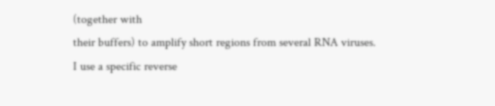(together with
their buffers) to amplify short regions from several RNA viruses.
I use a specific reverse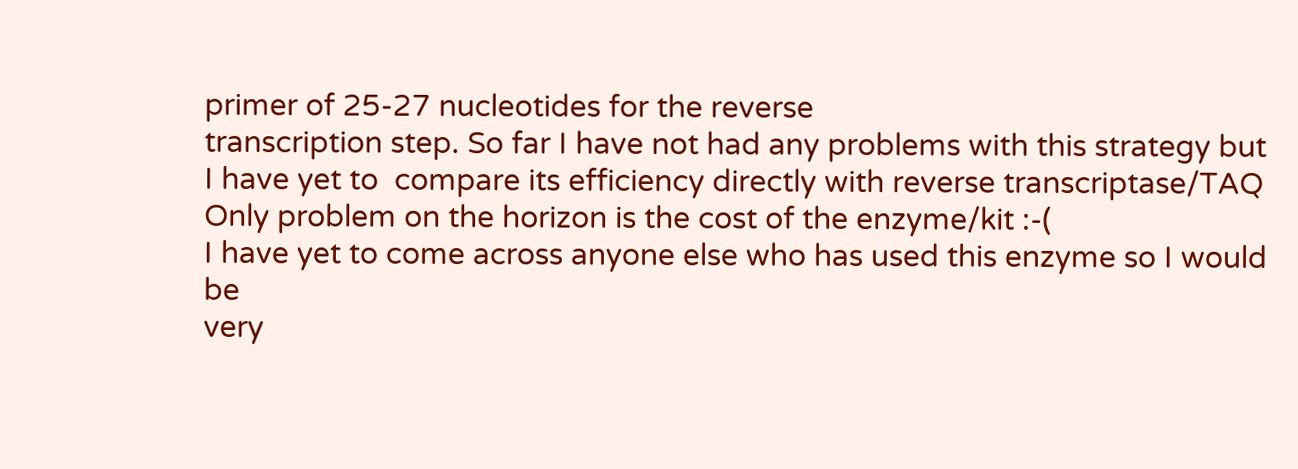primer of 25-27 nucleotides for the reverse
transcription step. So far I have not had any problems with this strategy but
I have yet to  compare its efficiency directly with reverse transcriptase/TAQ
Only problem on the horizon is the cost of the enzyme/kit :-(
I have yet to come across anyone else who has used this enzyme so I would be
very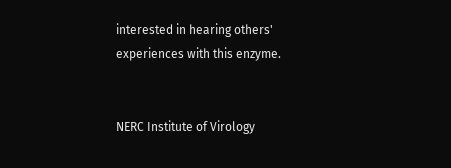interested in hearing others' experiences with this enzyme.


NERC Institute of Virology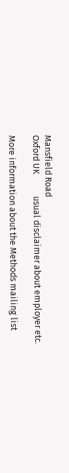Mansfield Road
Oxford UK           usual disclaimer about employer etc.

More information about the Methods mailing list